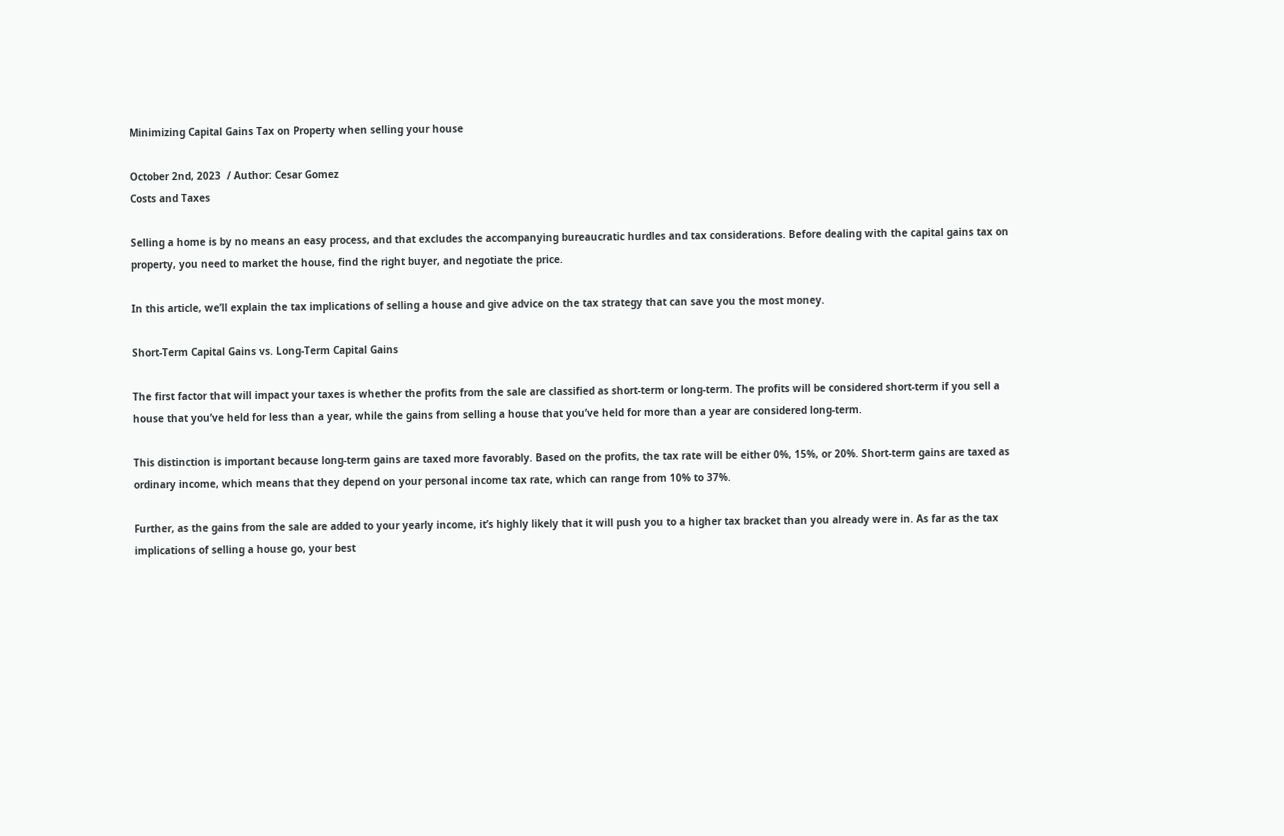Minimizing Capital Gains Tax on Property when selling your house

October 2nd, 2023  / Author: Cesar Gomez
Costs and Taxes

Selling a home is by no means an easy process, and that excludes the accompanying bureaucratic hurdles and tax considerations. Before dealing with the capital gains tax on property, you need to market the house, find the right buyer, and negotiate the price.

In this article, we’ll explain the tax implications of selling a house and give advice on the tax strategy that can save you the most money.

Short-Term Capital Gains vs. Long-Term Capital Gains

The first factor that will impact your taxes is whether the profits from the sale are classified as short-term or long-term. The profits will be considered short-term if you sell a house that you’ve held for less than a year, while the gains from selling a house that you’ve held for more than a year are considered long-term.

This distinction is important because long-term gains are taxed more favorably. Based on the profits, the tax rate will be either 0%, 15%, or 20%. Short-term gains are taxed as ordinary income, which means that they depend on your personal income tax rate, which can range from 10% to 37%.

Further, as the gains from the sale are added to your yearly income, it’s highly likely that it will push you to a higher tax bracket than you already were in. As far as the tax implications of selling a house go, your best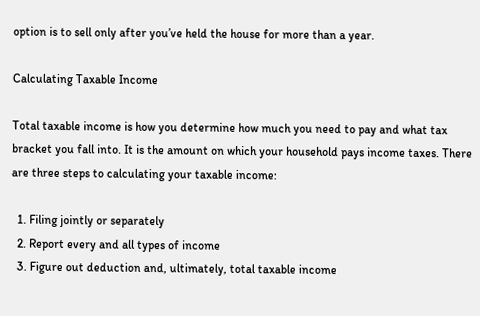option is to sell only after you’ve held the house for more than a year.

Calculating Taxable Income

Total taxable income is how you determine how much you need to pay and what tax bracket you fall into. It is the amount on which your household pays income taxes. There are three steps to calculating your taxable income:

  1. Filing jointly or separately
  2. Report every and all types of income
  3. Figure out deduction and, ultimately, total taxable income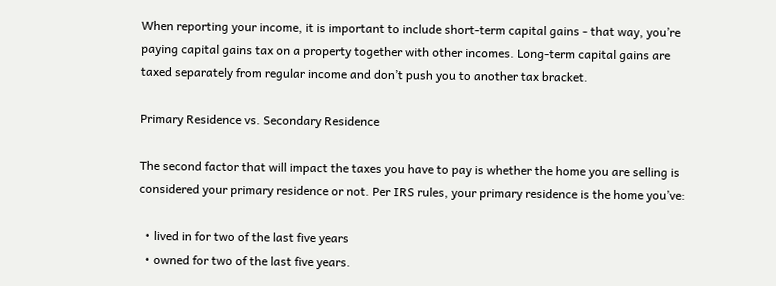When reporting your income, it is important to include short-term capital gains - that way, you’re paying capital gains tax on a property together with other incomes. Long-term capital gains are taxed separately from regular income and don’t push you to another tax bracket.

Primary Residence vs. Secondary Residence

The second factor that will impact the taxes you have to pay is whether the home you are selling is considered your primary residence or not. Per IRS rules, your primary residence is the home you’ve:

  • lived in for two of the last five years
  • owned for two of the last five years.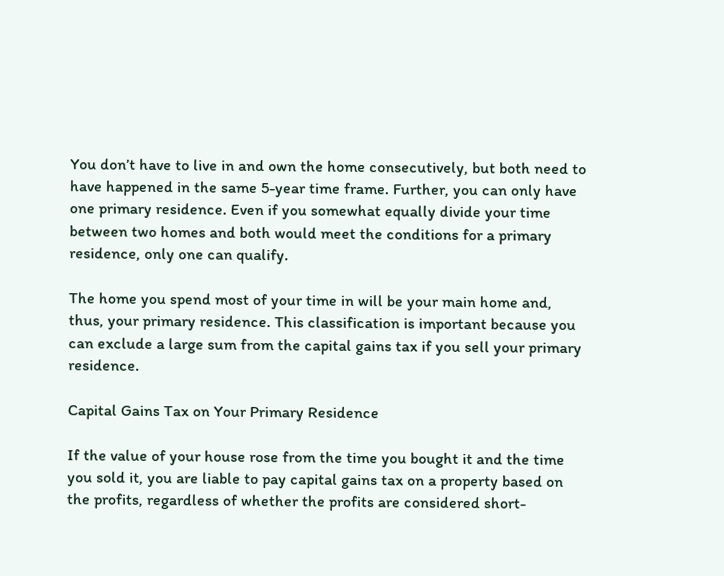You don’t have to live in and own the home consecutively, but both need to have happened in the same 5-year time frame. Further, you can only have one primary residence. Even if you somewhat equally divide your time between two homes and both would meet the conditions for a primary residence, only one can qualify.

The home you spend most of your time in will be your main home and, thus, your primary residence. This classification is important because you can exclude a large sum from the capital gains tax if you sell your primary residence.

Capital Gains Tax on Your Primary Residence

If the value of your house rose from the time you bought it and the time you sold it, you are liable to pay capital gains tax on a property based on the profits, regardless of whether the profits are considered short-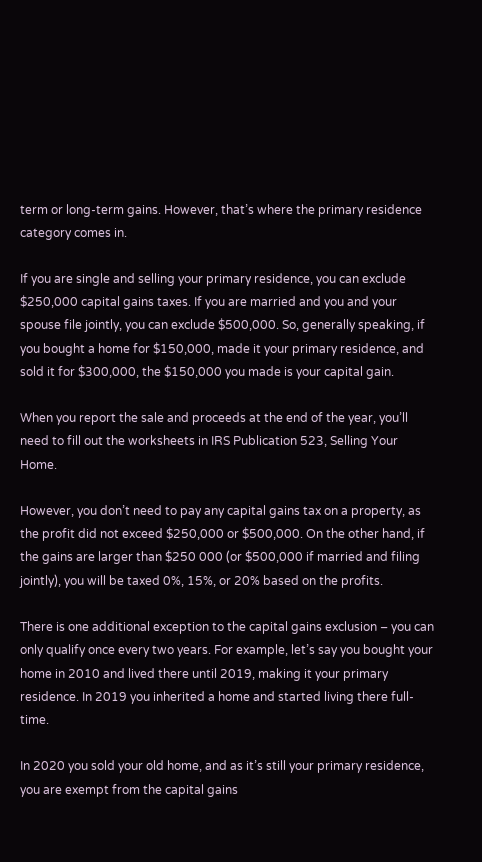term or long-term gains. However, that’s where the primary residence category comes in.

If you are single and selling your primary residence, you can exclude $250,000 capital gains taxes. If you are married and you and your spouse file jointly, you can exclude $500,000. So, generally speaking, if you bought a home for $150,000, made it your primary residence, and sold it for $300,000, the $150,000 you made is your capital gain.

When you report the sale and proceeds at the end of the year, you’ll need to fill out the worksheets in IRS Publication 523, Selling Your Home.

However, you don’t need to pay any capital gains tax on a property, as the profit did not exceed $250,000 or $500,000. On the other hand, if the gains are larger than $250 000 (or $500,000 if married and filing jointly), you will be taxed 0%, 15%, or 20% based on the profits.

There is one additional exception to the capital gains exclusion – you can only qualify once every two years. For example, let’s say you bought your home in 2010 and lived there until 2019, making it your primary residence. In 2019 you inherited a home and started living there full-time.

In 2020 you sold your old home, and as it’s still your primary residence, you are exempt from the capital gains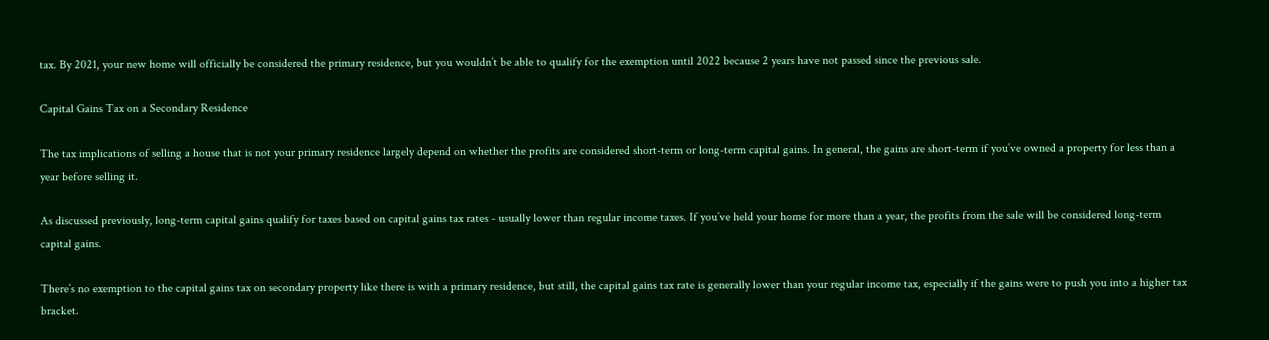tax. By 2021, your new home will officially be considered the primary residence, but you wouldn’t be able to qualify for the exemption until 2022 because 2 years have not passed since the previous sale.

Capital Gains Tax on a Secondary Residence

The tax implications of selling a house that is not your primary residence largely depend on whether the profits are considered short-term or long-term capital gains. In general, the gains are short-term if you’ve owned a property for less than a year before selling it.

As discussed previously, long-term capital gains qualify for taxes based on capital gains tax rates - usually lower than regular income taxes. If you’ve held your home for more than a year, the profits from the sale will be considered long-term capital gains.

There’s no exemption to the capital gains tax on secondary property like there is with a primary residence, but still, the capital gains tax rate is generally lower than your regular income tax, especially if the gains were to push you into a higher tax bracket.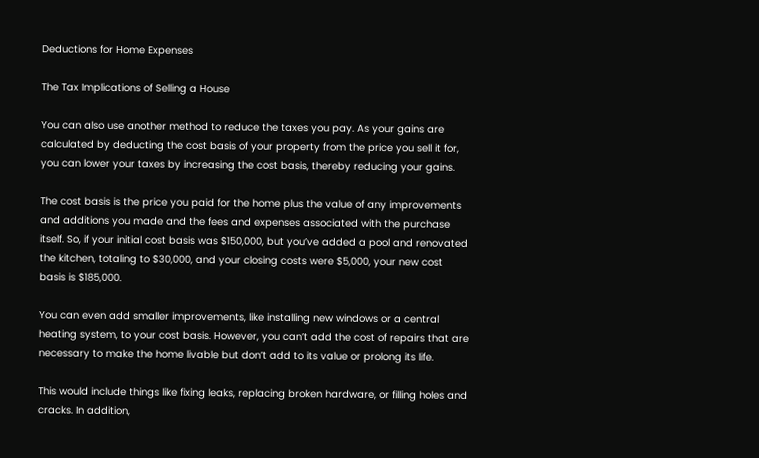Deductions for Home Expenses

The Tax Implications of Selling a House

You can also use another method to reduce the taxes you pay. As your gains are calculated by deducting the cost basis of your property from the price you sell it for, you can lower your taxes by increasing the cost basis, thereby reducing your gains.

The cost basis is the price you paid for the home plus the value of any improvements and additions you made and the fees and expenses associated with the purchase itself. So, if your initial cost basis was $150,000, but you’ve added a pool and renovated the kitchen, totaling to $30,000, and your closing costs were $5,000, your new cost basis is $185,000.

You can even add smaller improvements, like installing new windows or a central heating system, to your cost basis. However, you can’t add the cost of repairs that are necessary to make the home livable but don’t add to its value or prolong its life.

This would include things like fixing leaks, replacing broken hardware, or filling holes and cracks. In addition,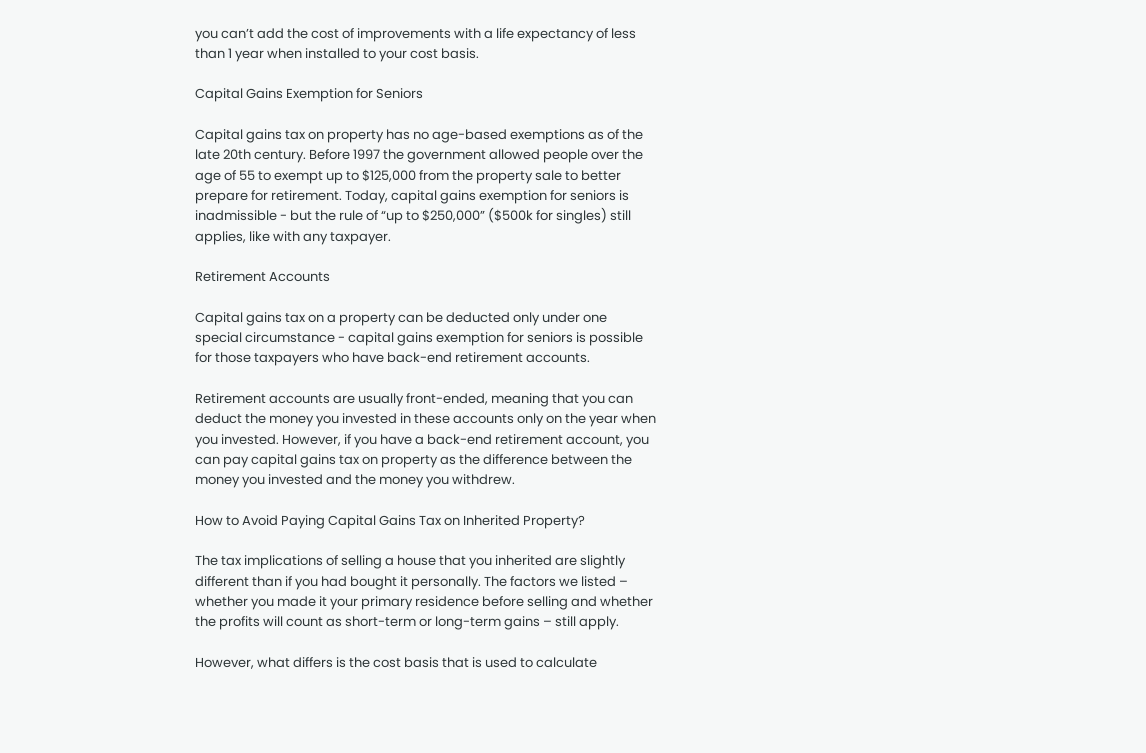you can’t add the cost of improvements with a life expectancy of less than 1 year when installed to your cost basis.

Capital Gains Exemption for Seniors

Capital gains tax on property has no age-based exemptions as of the late 20th century. Before 1997 the government allowed people over the age of 55 to exempt up to $125,000 from the property sale to better prepare for retirement. Today, capital gains exemption for seniors is inadmissible - but the rule of “up to $250,000” ($500k for singles) still applies, like with any taxpayer.

Retirement Accounts

Capital gains tax on a property can be deducted only under one special circumstance - capital gains exemption for seniors is possible for those taxpayers who have back-end retirement accounts.

Retirement accounts are usually front-ended, meaning that you can deduct the money you invested in these accounts only on the year when you invested. However, if you have a back-end retirement account, you can pay capital gains tax on property as the difference between the money you invested and the money you withdrew.

How to Avoid Paying Capital Gains Tax on Inherited Property?

The tax implications of selling a house that you inherited are slightly different than if you had bought it personally. The factors we listed – whether you made it your primary residence before selling and whether the profits will count as short-term or long-term gains – still apply.

However, what differs is the cost basis that is used to calculate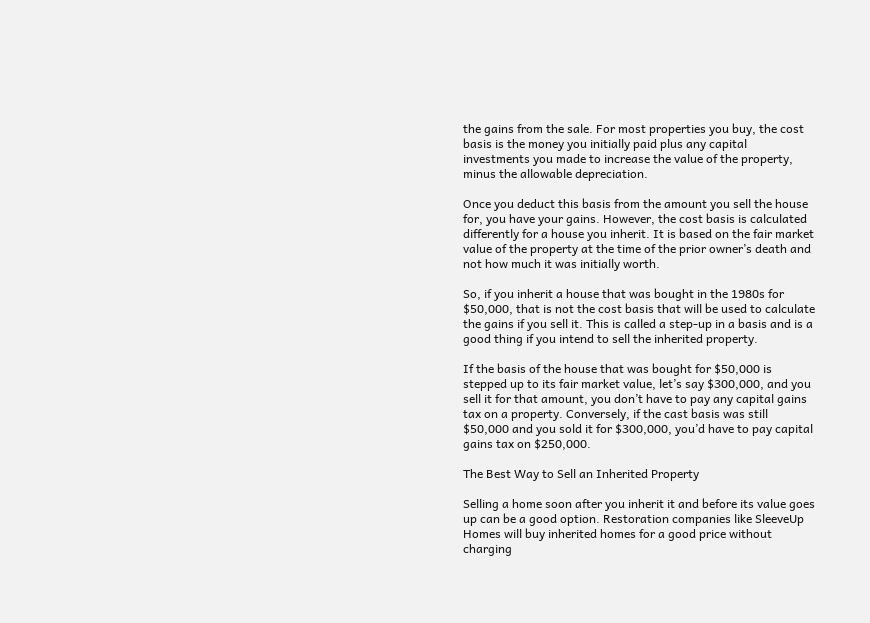the gains from the sale. For most properties you buy, the cost basis is the money you initially paid plus any capital investments you made to increase the value of the property, minus the allowable depreciation.

Once you deduct this basis from the amount you sell the house for, you have your gains. However, the cost basis is calculated differently for a house you inherit. It is based on the fair market value of the property at the time of the prior owner’s death and not how much it was initially worth.

So, if you inherit a house that was bought in the 1980s for $50,000, that is not the cost basis that will be used to calculate the gains if you sell it. This is called a step-up in a basis and is a good thing if you intend to sell the inherited property.

If the basis of the house that was bought for $50,000 is stepped up to its fair market value, let’s say $300,000, and you sell it for that amount, you don’t have to pay any capital gains tax on a property. Conversely, if the cast basis was still $50,000 and you sold it for $300,000, you’d have to pay capital gains tax on $250,000.

The Best Way to Sell an Inherited Property

Selling a home soon after you inherit it and before its value goes up can be a good option. Restoration companies like SleeveUp Homes will buy inherited homes for a good price without charging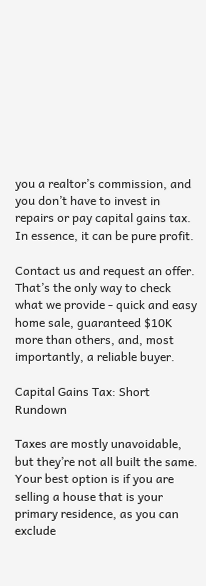you a realtor’s commission, and you don’t have to invest in repairs or pay capital gains tax. In essence, it can be pure profit.

Contact us and request an offer. That’s the only way to check what we provide - quick and easy home sale, guaranteed $10K more than others, and, most importantly, a reliable buyer.

Capital Gains Tax: Short Rundown

Taxes are mostly unavoidable, but they’re not all built the same. Your best option is if you are selling a house that is your primary residence, as you can exclude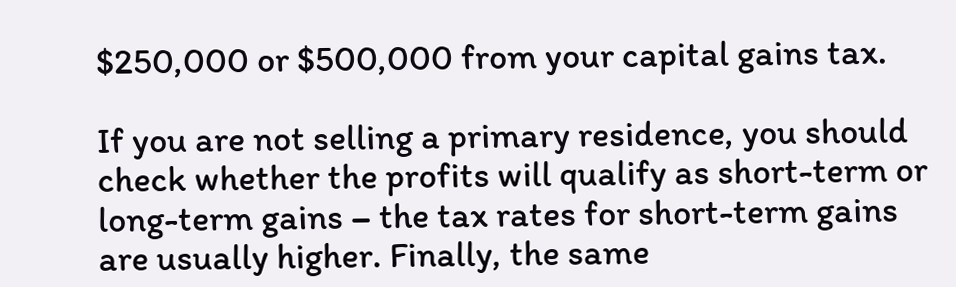$250,000 or $500,000 from your capital gains tax.

If you are not selling a primary residence, you should check whether the profits will qualify as short-term or long-term gains – the tax rates for short-term gains are usually higher. Finally, the same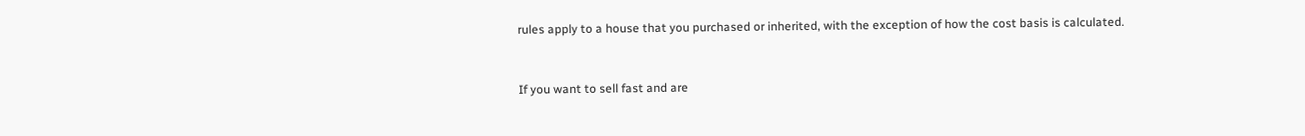rules apply to a house that you purchased or inherited, with the exception of how the cost basis is calculated.



If you want to sell fast and are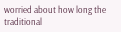worried about how long the traditional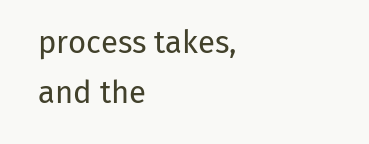process takes, and the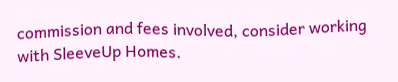commission and fees involved, consider working with SleeveUp Homes.